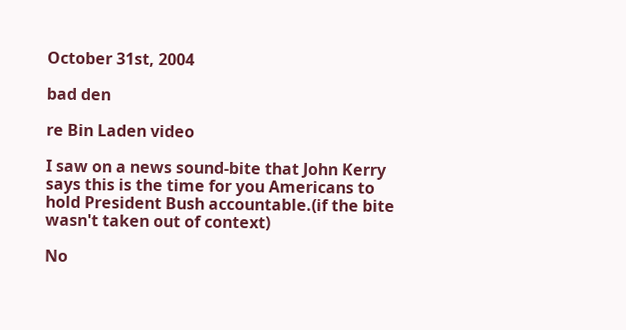October 31st, 2004

bad den

re Bin Laden video

I saw on a news sound-bite that John Kerry says this is the time for you Americans to hold President Bush accountable.(if the bite wasn't taken out of context)

No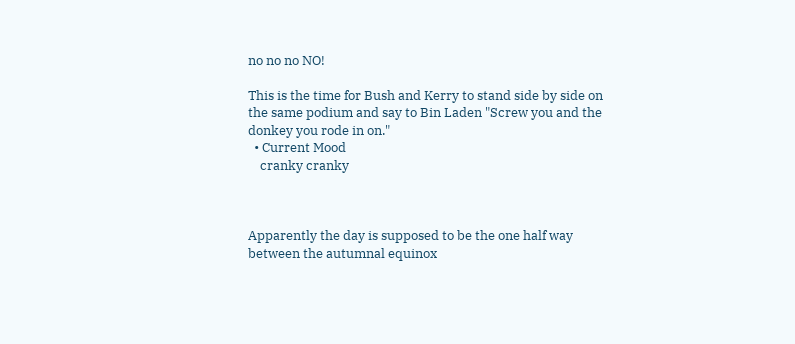no no no NO!

This is the time for Bush and Kerry to stand side by side on the same podium and say to Bin Laden "Screw you and the donkey you rode in on."
  • Current Mood
    cranky cranky



Apparently the day is supposed to be the one half way between the autumnal equinox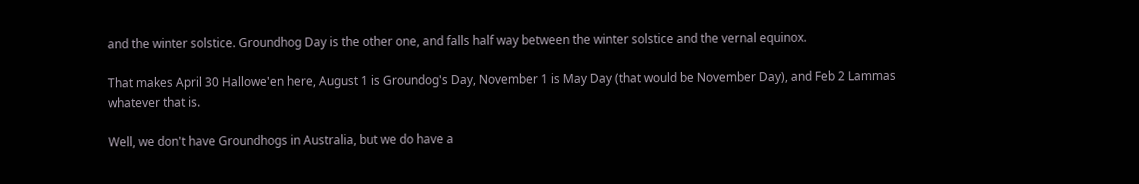and the winter solstice. Groundhog Day is the other one, and falls half way between the winter solstice and the vernal equinox.

That makes April 30 Hallowe'en here, August 1 is Groundog's Day, November 1 is May Day (that would be November Day), and Feb 2 Lammas whatever that is.

Well, we don't have Groundhogs in Australia, but we do have a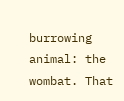burrowing animal: the wombat. That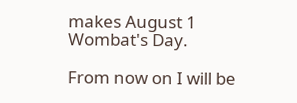makes August 1 Wombat's Day.

From now on I will be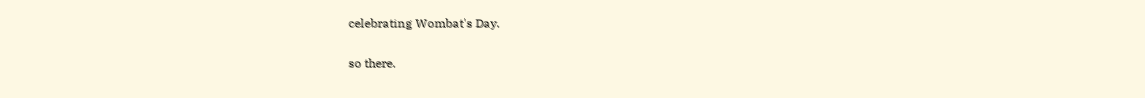celebrating Wombat's Day.

so there.